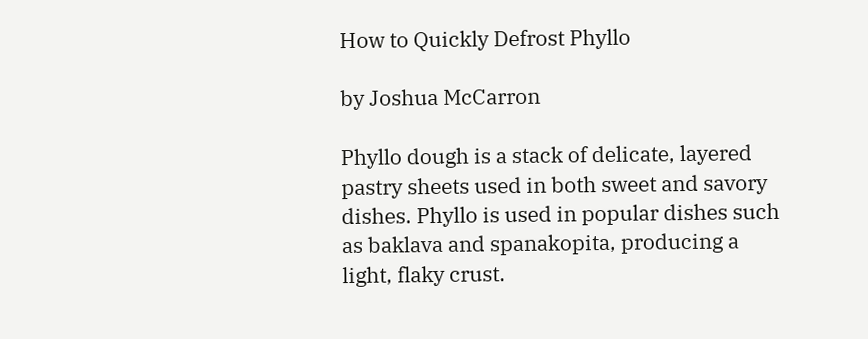How to Quickly Defrost Phyllo

by Joshua McCarron

Phyllo dough is a stack of delicate, layered pastry sheets used in both sweet and savory dishes. Phyllo is used in popular dishes such as baklava and spanakopita, producing a light, flaky crust.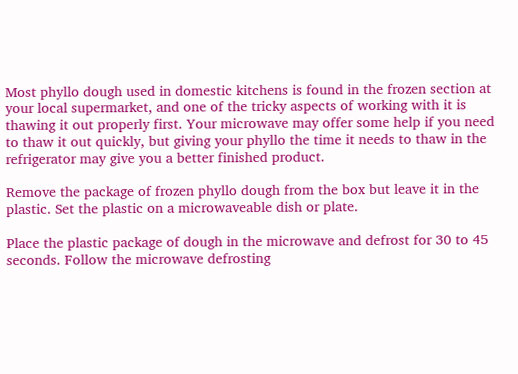Most phyllo dough used in domestic kitchens is found in the frozen section at your local supermarket, and one of the tricky aspects of working with it is thawing it out properly first. Your microwave may offer some help if you need to thaw it out quickly, but giving your phyllo the time it needs to thaw in the refrigerator may give you a better finished product.

Remove the package of frozen phyllo dough from the box but leave it in the plastic. Set the plastic on a microwaveable dish or plate.

Place the plastic package of dough in the microwave and defrost for 30 to 45 seconds. Follow the microwave defrosting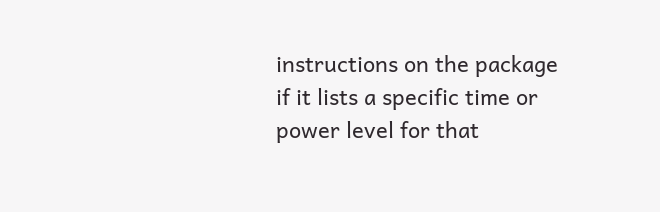instructions on the package if it lists a specific time or power level for that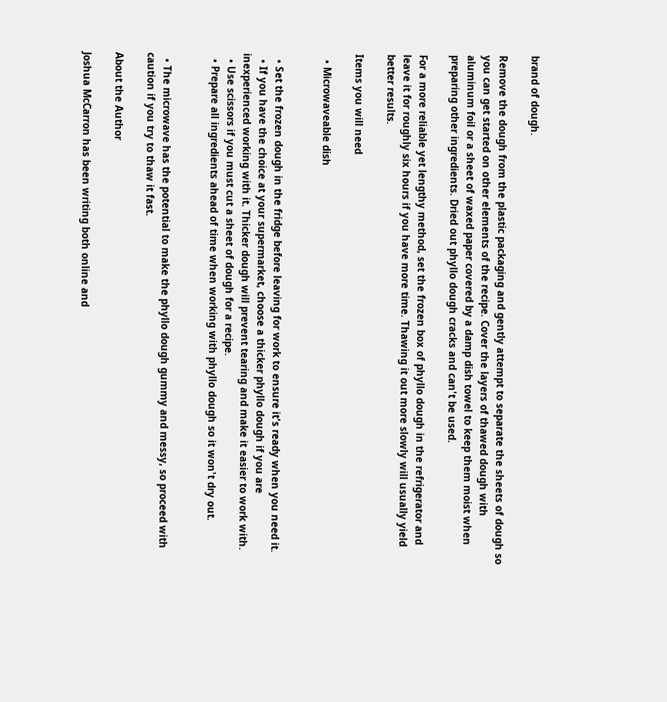brand of dough.

Remove the dough from the plastic packaging and gently attempt to separate the sheets of dough so you can get started on other elements of the recipe. Cover the layers of thawed dough with aluminum foil or a sheet of waxed paper covered by a damp dish towel to keep them moist when preparing other ingredients. Dried out phyllo dough cracks and can't be used.

For a more reliable yet lengthy method, set the frozen box of phyllo dough in the refrigerator and leave it for roughly six hours if you have more time. Thawing it out more slowly will usually yield better results.

Items you will need

  • Microwaveable dish


  • Set the frozen dough in the fridge before leaving for work to ensure it's ready when you need it.
  • If you have the choice at your supermarket, choose a thicker phyllo dough if you are inexperienced working with it. Thicker dough will prevent tearing and make it easier to work with.
  • Use scissors if you must cut a sheet of dough for a recipe.
  • Prepare all ingredients ahead of time when working with phyllo dough so it won't dry out.


  • The microwave has the potential to make the phyllo dough gummy and messy, so proceed with caution if you try to thaw it fast.

About the Author

Joshua McCarron has been writing both online and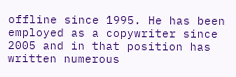offline since 1995. He has been employed as a copywriter since 2005 and in that position has written numerous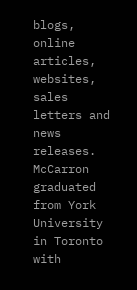blogs, online articles, websites, sales letters and news releases. McCarron graduated from York University in Toronto with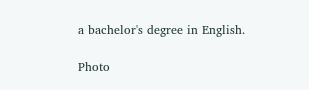a bachelor's degree in English.

Photo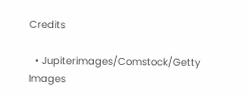Credits

  • Jupiterimages/Comstock/Getty Images